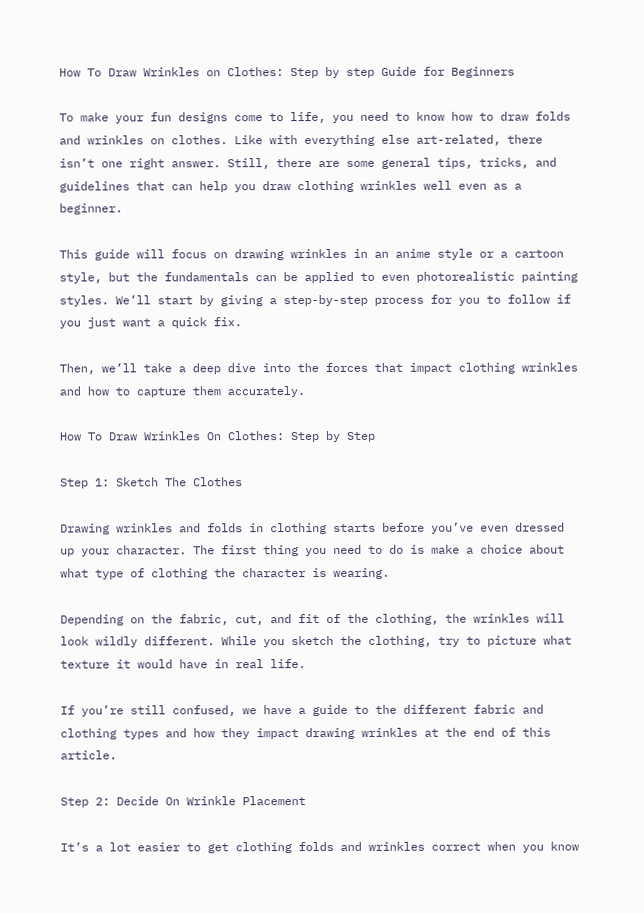How To Draw Wrinkles on Clothes: Step by step Guide for Beginners

To make your fun designs come to life, you need to know how to draw folds and wrinkles on clothes. Like with everything else art-related, there isn’t one right answer. Still, there are some general tips, tricks, and guidelines that can help you draw clothing wrinkles well even as a beginner.

This guide will focus on drawing wrinkles in an anime style or a cartoon style, but the fundamentals can be applied to even photorealistic painting styles. We’ll start by giving a step-by-step process for you to follow if you just want a quick fix.

Then, we’ll take a deep dive into the forces that impact clothing wrinkles and how to capture them accurately.

How To Draw Wrinkles On Clothes: Step by Step

Step 1: Sketch The Clothes

Drawing wrinkles and folds in clothing starts before you’ve even dressed up your character. The first thing you need to do is make a choice about what type of clothing the character is wearing.

Depending on the fabric, cut, and fit of the clothing, the wrinkles will look wildly different. While you sketch the clothing, try to picture what texture it would have in real life.

If you’re still confused, we have a guide to the different fabric and clothing types and how they impact drawing wrinkles at the end of this article.

Step 2: Decide On Wrinkle Placement

It’s a lot easier to get clothing folds and wrinkles correct when you know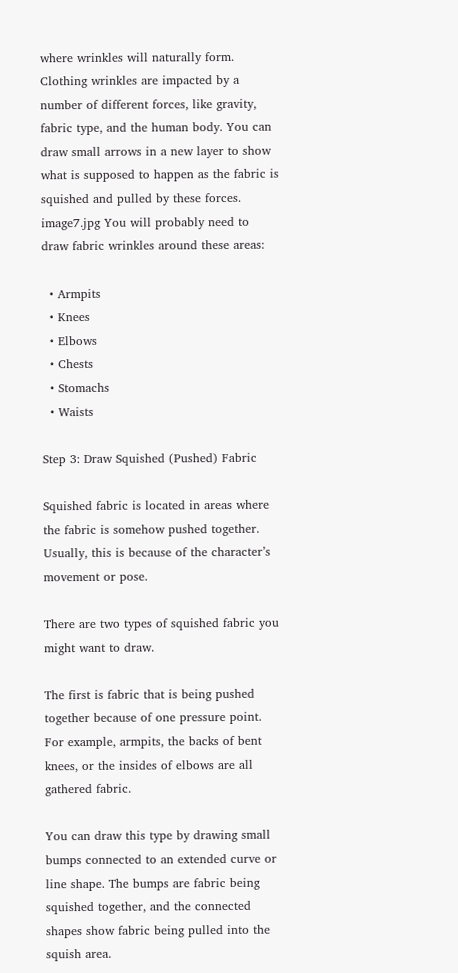where wrinkles will naturally form. Clothing wrinkles are impacted by a number of different forces, like gravity, fabric type, and the human body. You can draw small arrows in a new layer to show what is supposed to happen as the fabric is squished and pulled by these forces. image7.jpg You will probably need to draw fabric wrinkles around these areas:

  • Armpits
  • Knees
  • Elbows
  • Chests
  • Stomachs
  • Waists

Step 3: Draw Squished (Pushed) Fabric

Squished fabric is located in areas where the fabric is somehow pushed together. Usually, this is because of the character’s movement or pose.

There are two types of squished fabric you might want to draw.

The first is fabric that is being pushed together because of one pressure point. For example, armpits, the backs of bent knees, or the insides of elbows are all gathered fabric.

You can draw this type by drawing small bumps connected to an extended curve or line shape. The bumps are fabric being squished together, and the connected shapes show fabric being pulled into the squish area.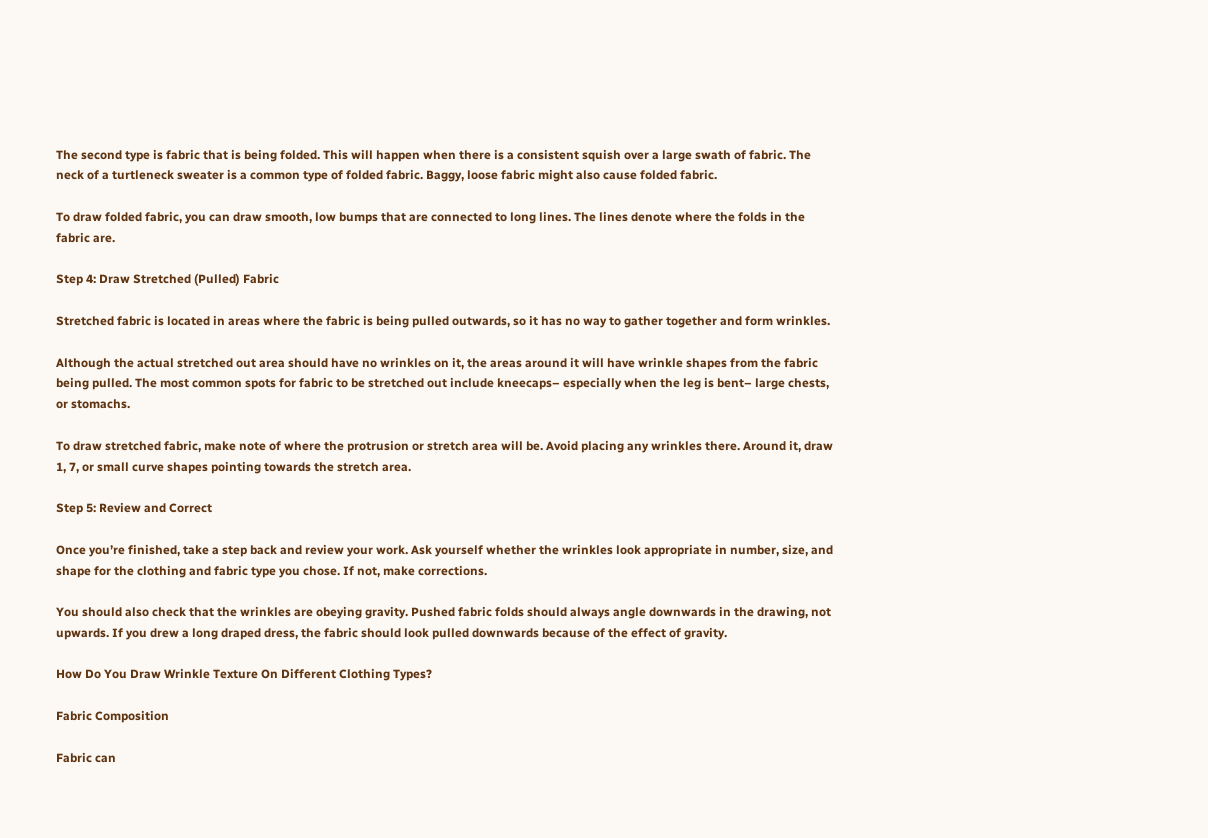The second type is fabric that is being folded. This will happen when there is a consistent squish over a large swath of fabric. The neck of a turtleneck sweater is a common type of folded fabric. Baggy, loose fabric might also cause folded fabric.

To draw folded fabric, you can draw smooth, low bumps that are connected to long lines. The lines denote where the folds in the fabric are.

Step 4: Draw Stretched (Pulled) Fabric

Stretched fabric is located in areas where the fabric is being pulled outwards, so it has no way to gather together and form wrinkles.

Although the actual stretched out area should have no wrinkles on it, the areas around it will have wrinkle shapes from the fabric being pulled. The most common spots for fabric to be stretched out include kneecaps– especially when the leg is bent– large chests, or stomachs.

To draw stretched fabric, make note of where the protrusion or stretch area will be. Avoid placing any wrinkles there. Around it, draw 1, 7, or small curve shapes pointing towards the stretch area.

Step 5: Review and Correct

Once you’re finished, take a step back and review your work. Ask yourself whether the wrinkles look appropriate in number, size, and shape for the clothing and fabric type you chose. If not, make corrections.

You should also check that the wrinkles are obeying gravity. Pushed fabric folds should always angle downwards in the drawing, not upwards. If you drew a long draped dress, the fabric should look pulled downwards because of the effect of gravity.

How Do You Draw Wrinkle Texture On Different Clothing Types?

Fabric Composition

Fabric can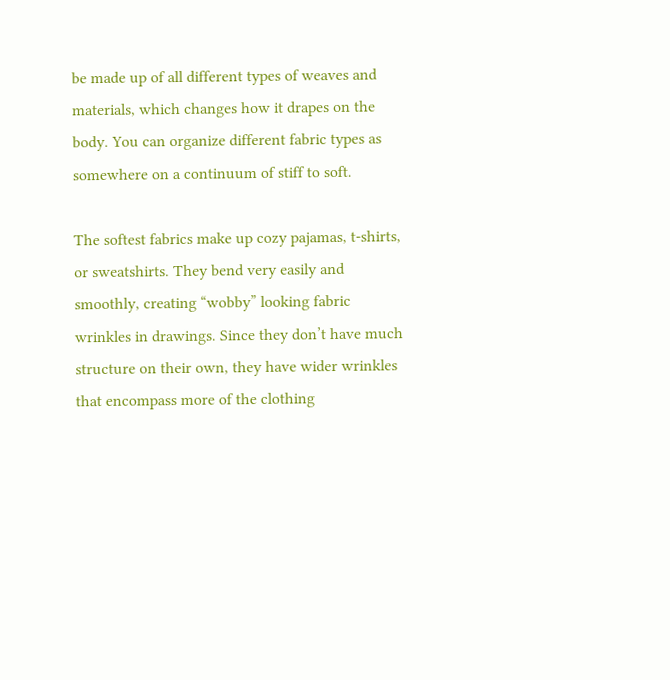be made up of all different types of weaves and materials, which changes how it drapes on the body. You can organize different fabric types as somewhere on a continuum of stiff to soft.

The softest fabrics make up cozy pajamas, t-shirts, or sweatshirts. They bend very easily and smoothly, creating “wobby” looking fabric wrinkles in drawings. Since they don’t have much structure on their own, they have wider wrinkles that encompass more of the clothing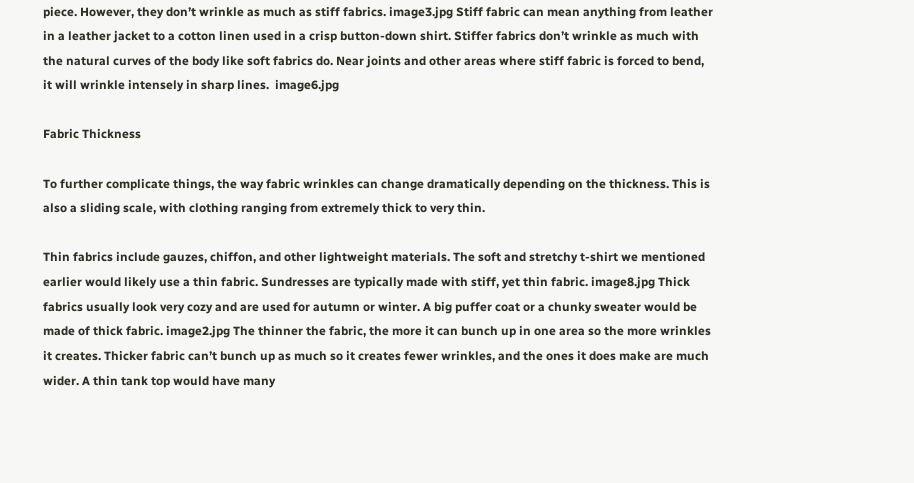piece. However, they don’t wrinkle as much as stiff fabrics. image3.jpg Stiff fabric can mean anything from leather in a leather jacket to a cotton linen used in a crisp button-down shirt. Stiffer fabrics don’t wrinkle as much with the natural curves of the body like soft fabrics do. Near joints and other areas where stiff fabric is forced to bend, it will wrinkle intensely in sharp lines.  image6.jpg

Fabric Thickness

To further complicate things, the way fabric wrinkles can change dramatically depending on the thickness. This is also a sliding scale, with clothing ranging from extremely thick to very thin.

Thin fabrics include gauzes, chiffon, and other lightweight materials. The soft and stretchy t-shirt we mentioned earlier would likely use a thin fabric. Sundresses are typically made with stiff, yet thin fabric. image8.jpg Thick fabrics usually look very cozy and are used for autumn or winter. A big puffer coat or a chunky sweater would be made of thick fabric. image2.jpg The thinner the fabric, the more it can bunch up in one area so the more wrinkles it creates. Thicker fabric can’t bunch up as much so it creates fewer wrinkles, and the ones it does make are much wider. A thin tank top would have many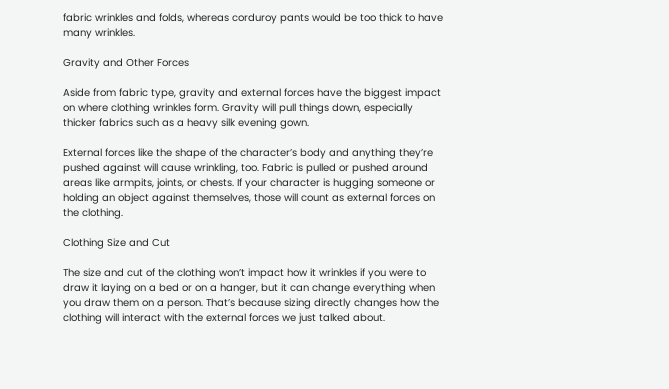fabric wrinkles and folds, whereas corduroy pants would be too thick to have many wrinkles.

Gravity and Other Forces

Aside from fabric type, gravity and external forces have the biggest impact on where clothing wrinkles form. Gravity will pull things down, especially thicker fabrics such as a heavy silk evening gown.

External forces like the shape of the character’s body and anything they’re pushed against will cause wrinkling, too. Fabric is pulled or pushed around areas like armpits, joints, or chests. If your character is hugging someone or holding an object against themselves, those will count as external forces on the clothing.

Clothing Size and Cut

The size and cut of the clothing won’t impact how it wrinkles if you were to draw it laying on a bed or on a hanger, but it can change everything when you draw them on a person. That’s because sizing directly changes how the clothing will interact with the external forces we just talked about.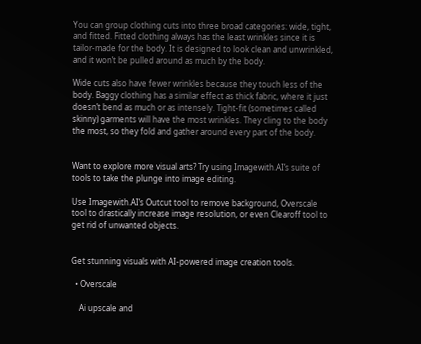You can group clothing cuts into three broad categories: wide, tight, and fitted. Fitted clothing always has the least wrinkles since it is tailor-made for the body. It is designed to look clean and unwrinkled, and it won’t be pulled around as much by the body.

Wide cuts also have fewer wrinkles because they touch less of the body. Baggy clothing has a similar effect as thick fabric, where it just doesn’t bend as much or as intensely. Tight-fit (sometimes called skinny) garments will have the most wrinkles. They cling to the body the most, so they fold and gather around every part of the body.


Want to explore more visual arts? Try using Imagewith.AI’s suite of tools to take the plunge into image editing.

Use Imagewith.AI’s Outcut tool to remove background, Overscale tool to drastically increase image resolution, or even Clearoff tool to get rid of unwanted objects.


Get stunning visuals with AI-powered image creation tools.

  • Overscale

    Ai upscale and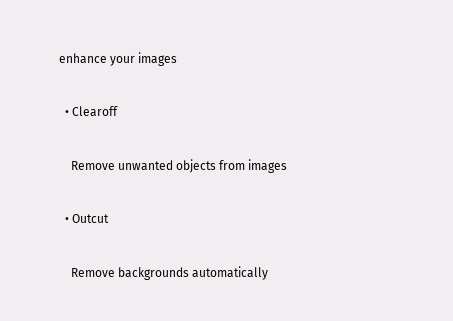enhance your images

  • Clearoff

    Remove unwanted objects from images

  • Outcut

    Remove backgrounds automatically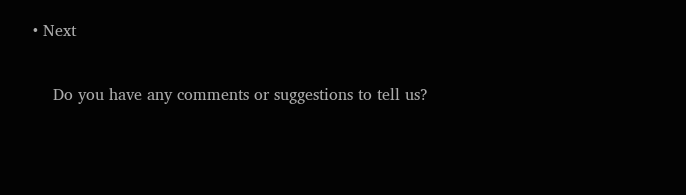• Next

    Do you have any comments or suggestions to tell us?